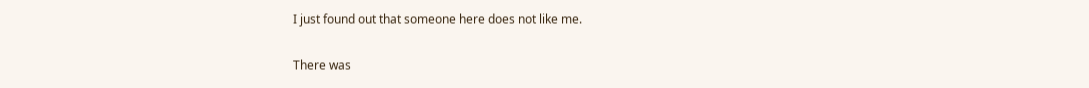I just found out that someone here does not like me.

There was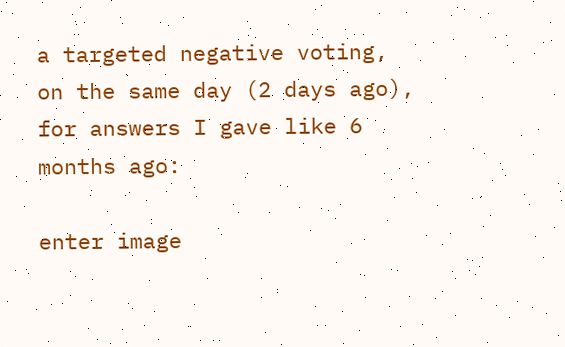a targeted negative voting, on the same day (2 days ago), for answers I gave like 6 months ago:

enter image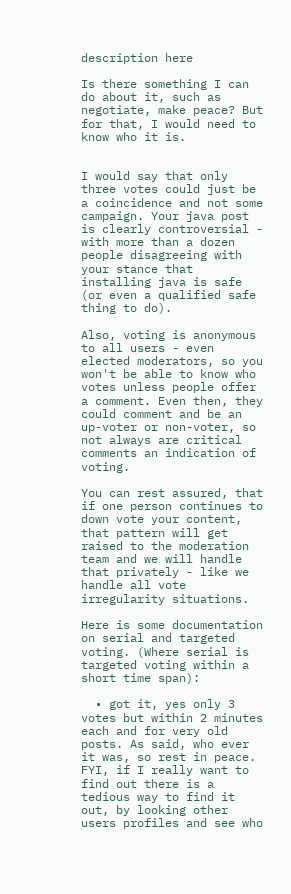description here

Is there something I can do about it, such as negotiate, make peace? But for that, I would need to know who it is.


I would say that only three votes could just be a coincidence and not some campaign. Your java post is clearly controversial - with more than a dozen people disagreeing with your stance that installing java is safe (or even a qualified safe thing to do).

Also, voting is anonymous to all users - even elected moderators, so you won't be able to know who votes unless people offer a comment. Even then, they could comment and be an up-voter or non-voter, so not always are critical comments an indication of voting.

You can rest assured, that if one person continues to down vote your content, that pattern will get raised to the moderation team and we will handle that privately - like we handle all vote irregularity situations.

Here is some documentation on serial and targeted voting. (Where serial is targeted voting within a short time span):

  • got it, yes only 3 votes but within 2 minutes each and for very old posts. As said, who ever it was, so rest in peace. FYI, if I really want to find out there is a tedious way to find it out, by looking other users profiles and see who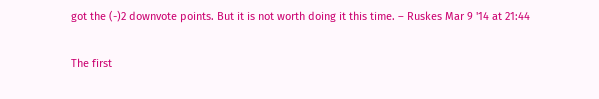got the (-)2 downvote points. But it is not worth doing it this time. – Ruskes Mar 9 '14 at 21:44

The first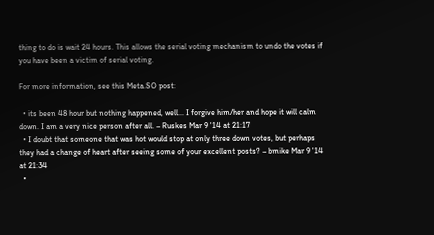thing to do is wait 24 hours. This allows the serial voting mechanism to undo the votes if you have been a victim of serial voting.

For more information, see this Meta.SO post:

  • its been 48 hour but nothing happened, well... I forgive him/her and hope it will calm down. I am a very nice person after all. – Ruskes Mar 9 '14 at 21:17
  • I doubt that someone that was hot would stop at only three down votes, but perhaps they had a change of heart after seeing some of your excellent posts? – bmike Mar 9 '14 at 21:34
  •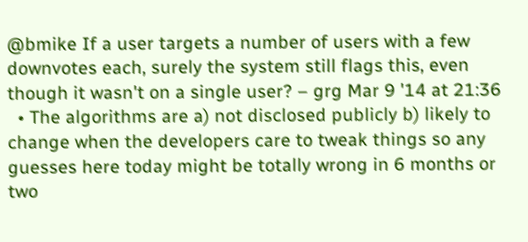@bmike If a user targets a number of users with a few downvotes each, surely the system still flags this, even though it wasn't on a single user? – grg Mar 9 '14 at 21:36
  • The algorithms are a) not disclosed publicly b) likely to change when the developers care to tweak things so any guesses here today might be totally wrong in 6 months or two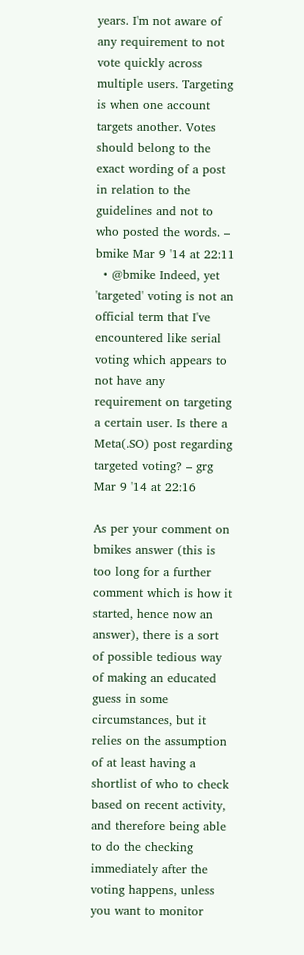years. I'm not aware of any requirement to not vote quickly across multiple users. Targeting is when one account targets another. Votes should belong to the exact wording of a post in relation to the guidelines and not to who posted the words. – bmike Mar 9 '14 at 22:11
  • @bmike Indeed, yet 'targeted' voting is not an official term that I've encountered like serial voting which appears to not have any requirement on targeting a certain user. Is there a Meta(.SO) post regarding targeted voting? – grg Mar 9 '14 at 22:16

As per your comment on bmikes answer (this is too long for a further comment which is how it started, hence now an answer), there is a sort of possible tedious way of making an educated guess in some circumstances, but it relies on the assumption of at least having a shortlist of who to check based on recent activity, and therefore being able to do the checking immediately after the voting happens, unless you want to monitor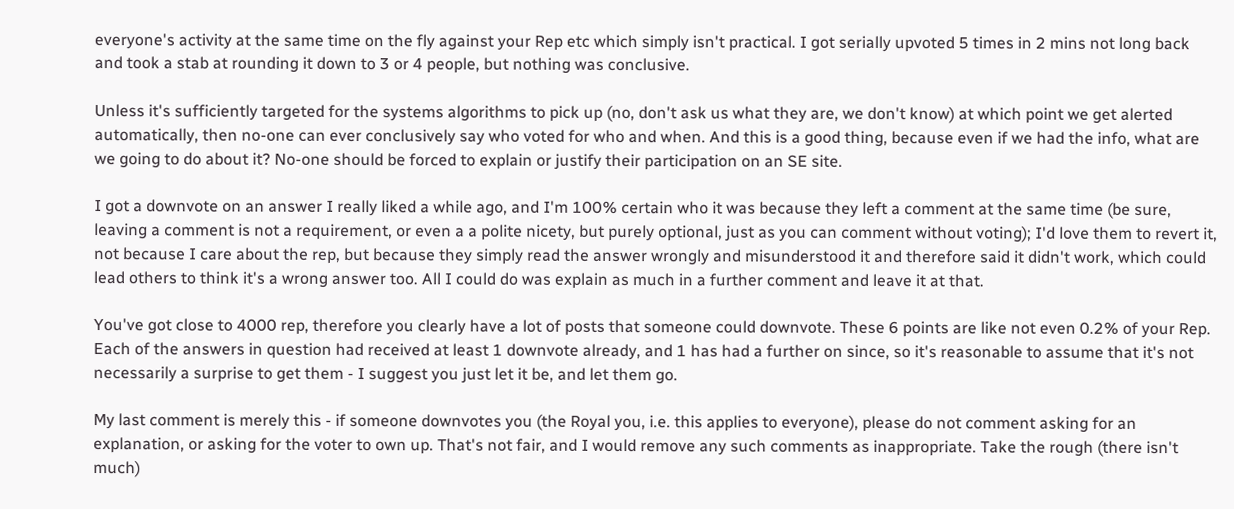everyone's activity at the same time on the fly against your Rep etc which simply isn't practical. I got serially upvoted 5 times in 2 mins not long back and took a stab at rounding it down to 3 or 4 people, but nothing was conclusive.

Unless it's sufficiently targeted for the systems algorithms to pick up (no, don't ask us what they are, we don't know) at which point we get alerted automatically, then no-one can ever conclusively say who voted for who and when. And this is a good thing, because even if we had the info, what are we going to do about it? No-one should be forced to explain or justify their participation on an SE site.

I got a downvote on an answer I really liked a while ago, and I'm 100% certain who it was because they left a comment at the same time (be sure, leaving a comment is not a requirement, or even a a polite nicety, but purely optional, just as you can comment without voting); I'd love them to revert it, not because I care about the rep, but because they simply read the answer wrongly and misunderstood it and therefore said it didn't work, which could lead others to think it's a wrong answer too. All I could do was explain as much in a further comment and leave it at that.

You've got close to 4000 rep, therefore you clearly have a lot of posts that someone could downvote. These 6 points are like not even 0.2% of your Rep. Each of the answers in question had received at least 1 downvote already, and 1 has had a further on since, so it's reasonable to assume that it's not necessarily a surprise to get them - I suggest you just let it be, and let them go.

My last comment is merely this - if someone downvotes you (the Royal you, i.e. this applies to everyone), please do not comment asking for an explanation, or asking for the voter to own up. That's not fair, and I would remove any such comments as inappropriate. Take the rough (there isn't much)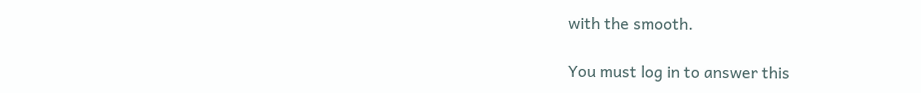with the smooth.

You must log in to answer this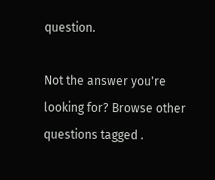question.

Not the answer you're looking for? Browse other questions tagged .